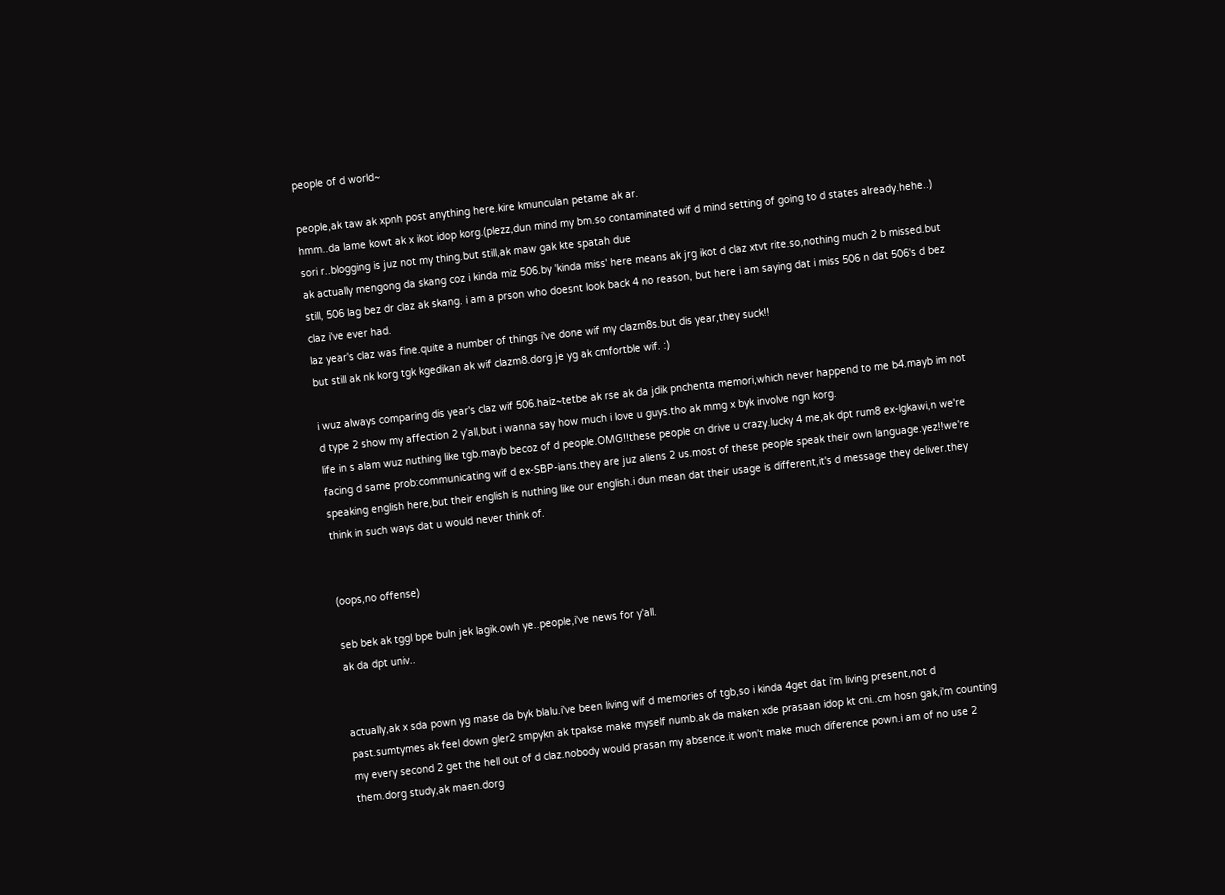people of d world~

people,ak taw ak xpnh post anything here.kire kmunculan petame ak ar.
hmm..da lame kowt ak x ikot idop korg.(plezz,dun mind my bm.so contaminated wif d mind setting of going to d states already.hehe..)
sori r..blogging is juz not my thing.but still,ak maw gak kte spatah due
ak actually mengong da skang coz i kinda miz 506.by 'kinda miss' here means ak jrg ikot d claz xtvt rite.so,nothing much 2 b missed.but still, 506 lag bez dr claz ak skang. i am a prson who doesnt look back 4 no reason, but here i am saying dat i miss 506 n dat 506's d bez claz i've ever had.
laz year's claz was fine.quite a number of things i've done wif my clazm8s.but dis year,they suck!!
but still ak nk korg tgk kgedikan ak wif clazm8.dorg je yg ak cmfortble wif. :)

i wuz always comparing dis year's claz wif 506.haiz~tetbe ak rse ak da jdik pnchenta memori,which never happend to me b4.mayb im not d type 2 show my affection 2 y'all,but i wanna say how much i love u guys.tho ak mmg x byk involve ngn korg.
life in s alam wuz nuthing like tgb.mayb becoz of d people.OMG!!these people cn drive u crazy.lucky 4 me,ak dpt rum8 ex-lgkawi,n we're facing d same prob:communicating wif d ex-SBP-ians.they are juz aliens 2 us.most of these people speak their own language.yez!!we're speaking english here,but their english is nuthing like our english.i dun mean dat their usage is different,it's d message they deliver.they think in such ways dat u would never think of.


(oops,no offense)

seb bek ak tggl bpe buln jek lagik.owh ye..people,i've news for y'all.
ak da dpt univ..


actually,ak x sda pown yg mase da byk blalu.i've been living wif d memories of tgb,so i kinda 4get dat i'm living present,not d past.sumtymes ak feel down gler2 smpykn ak tpakse make myself numb.ak da maken xde prasaan idop kt cni..cm hosn gak,i'm counting my every second 2 get the hell out of d claz.nobody would prasan my absence.it won't make much diference pown.i am of no use 2 them.dorg study,ak maen.dorg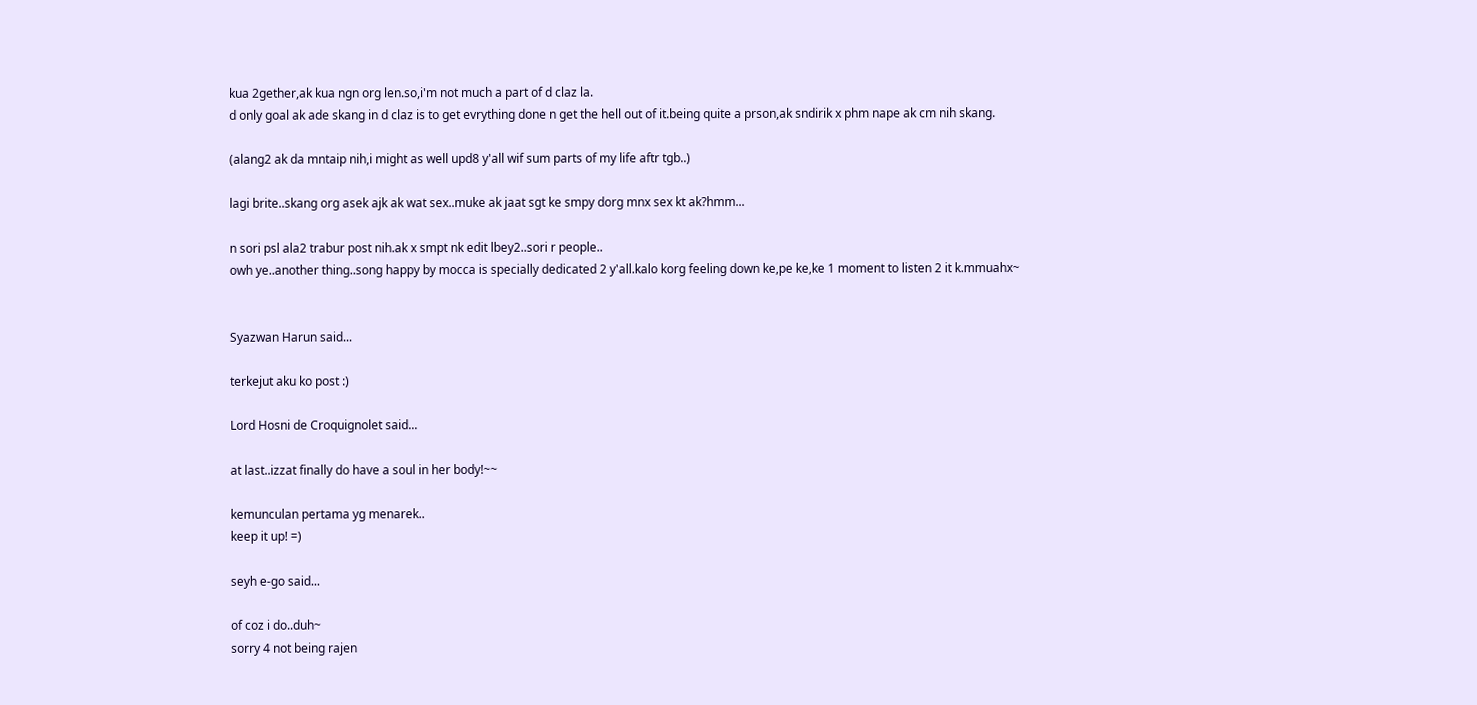kua 2gether,ak kua ngn org len.so,i'm not much a part of d claz la.
d only goal ak ade skang in d claz is to get evrything done n get the hell out of it.being quite a prson,ak sndirik x phm nape ak cm nih skang.

(alang2 ak da mntaip nih,i might as well upd8 y'all wif sum parts of my life aftr tgb..)

lagi brite..skang org asek ajk ak wat sex..muke ak jaat sgt ke smpy dorg mnx sex kt ak?hmm...

n sori psl ala2 trabur post nih.ak x smpt nk edit lbey2..sori r people..
owh ye..another thing..song happy by mocca is specially dedicated 2 y'all.kalo korg feeling down ke,pe ke,ke 1 moment to listen 2 it k.mmuahx~


Syazwan Harun said...

terkejut aku ko post :)

Lord Hosni de Croquignolet said...

at last..izzat finally do have a soul in her body!~~

kemunculan pertama yg menarek..
keep it up! =)

seyh e-go said...

of coz i do..duh~
sorry 4 not being rajen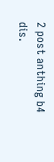2 post anthing b4 dis.